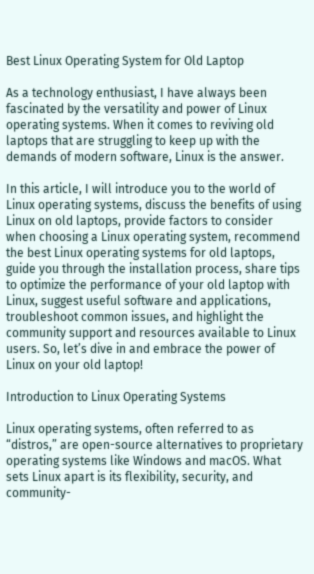Best Linux Operating System for Old Laptop

As a technology enthusiast, I have always been fascinated by the versatility and power of Linux operating systems. When it comes to reviving old laptops that are struggling to keep up with the demands of modern software, Linux is the answer.

In this article, I will introduce you to the world of Linux operating systems, discuss the benefits of using Linux on old laptops, provide factors to consider when choosing a Linux operating system, recommend the best Linux operating systems for old laptops, guide you through the installation process, share tips to optimize the performance of your old laptop with Linux, suggest useful software and applications, troubleshoot common issues, and highlight the community support and resources available to Linux users. So, let’s dive in and embrace the power of Linux on your old laptop!

Introduction to Linux Operating Systems

Linux operating systems, often referred to as “distros,” are open-source alternatives to proprietary operating systems like Windows and macOS. What sets Linux apart is its flexibility, security, and community-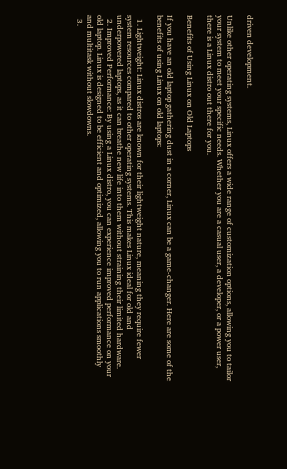driven development.

Unlike other operating systems, Linux offers a wide range of customization options, allowing you to tailor your system to meet your specific needs. Whether you are a casual user, a developer, or a power user, there is a Linux distro out there for you.

Benefits of Using Linux on Old Laptops

If you have an old laptop gathering dust in a corner, Linux can be a game-changer. Here are some of the benefits of using Linux on old laptops:

  1. Lightweight: Linux distros are known for their lightweight nature, meaning they require fewer system resources compared to other operating systems. This makes Linux ideal for old and underpowered laptops, as it can breathe new life into them without straining their limited hardware.
  2. Improved Performance: By using a Linux distro, you can experience improved performance on your old laptop. Linux is designed to be efficient and optimized, allowing you to run applications smoothly and multitask without slowdowns.
  3.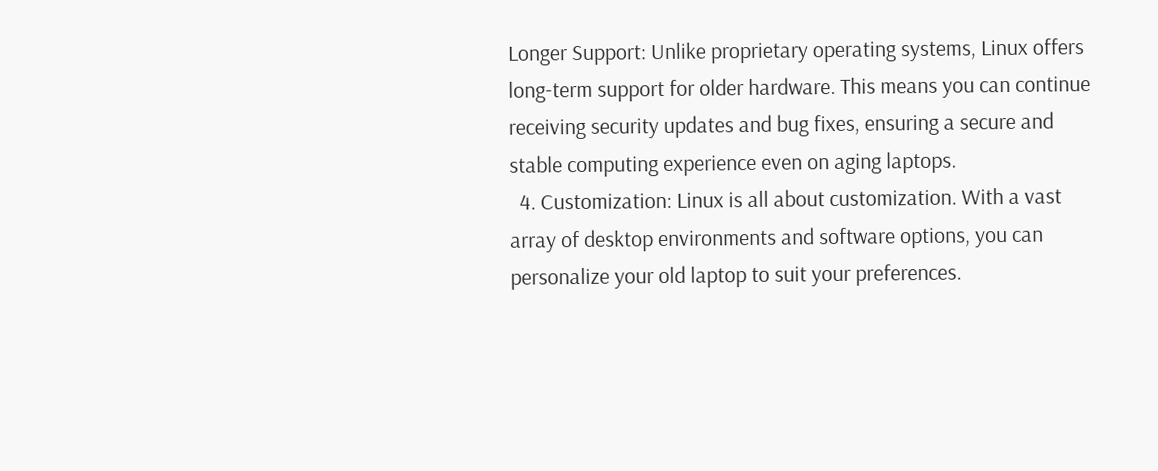Longer Support: Unlike proprietary operating systems, Linux offers long-term support for older hardware. This means you can continue receiving security updates and bug fixes, ensuring a secure and stable computing experience even on aging laptops.
  4. Customization: Linux is all about customization. With a vast array of desktop environments and software options, you can personalize your old laptop to suit your preferences.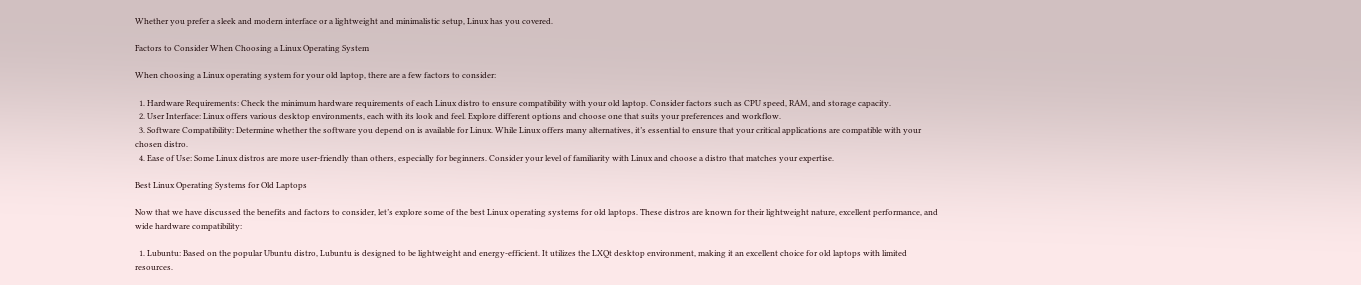Whether you prefer a sleek and modern interface or a lightweight and minimalistic setup, Linux has you covered.

Factors to Consider When Choosing a Linux Operating System

When choosing a Linux operating system for your old laptop, there are a few factors to consider:

  1. Hardware Requirements: Check the minimum hardware requirements of each Linux distro to ensure compatibility with your old laptop. Consider factors such as CPU speed, RAM, and storage capacity.
  2. User Interface: Linux offers various desktop environments, each with its look and feel. Explore different options and choose one that suits your preferences and workflow.
  3. Software Compatibility: Determine whether the software you depend on is available for Linux. While Linux offers many alternatives, it’s essential to ensure that your critical applications are compatible with your chosen distro.
  4. Ease of Use: Some Linux distros are more user-friendly than others, especially for beginners. Consider your level of familiarity with Linux and choose a distro that matches your expertise.

Best Linux Operating Systems for Old Laptops

Now that we have discussed the benefits and factors to consider, let’s explore some of the best Linux operating systems for old laptops. These distros are known for their lightweight nature, excellent performance, and wide hardware compatibility:

  1. Lubuntu: Based on the popular Ubuntu distro, Lubuntu is designed to be lightweight and energy-efficient. It utilizes the LXQt desktop environment, making it an excellent choice for old laptops with limited resources.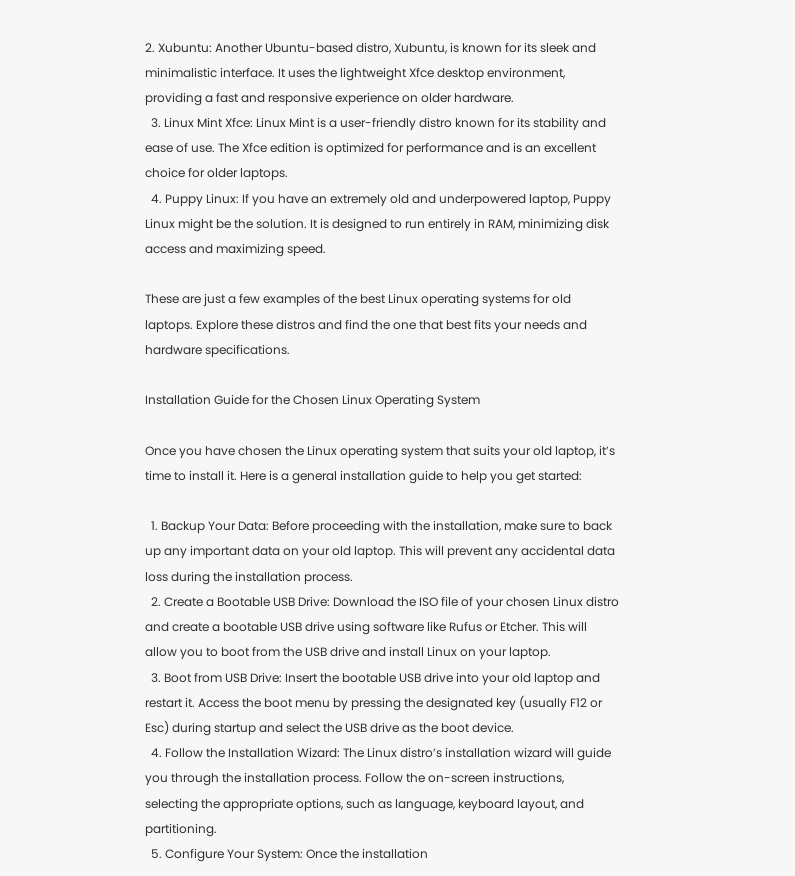2. Xubuntu: Another Ubuntu-based distro, Xubuntu, is known for its sleek and minimalistic interface. It uses the lightweight Xfce desktop environment, providing a fast and responsive experience on older hardware.
  3. Linux Mint Xfce: Linux Mint is a user-friendly distro known for its stability and ease of use. The Xfce edition is optimized for performance and is an excellent choice for older laptops.
  4. Puppy Linux: If you have an extremely old and underpowered laptop, Puppy Linux might be the solution. It is designed to run entirely in RAM, minimizing disk access and maximizing speed.

These are just a few examples of the best Linux operating systems for old laptops. Explore these distros and find the one that best fits your needs and hardware specifications.

Installation Guide for the Chosen Linux Operating System

Once you have chosen the Linux operating system that suits your old laptop, it’s time to install it. Here is a general installation guide to help you get started:

  1. Backup Your Data: Before proceeding with the installation, make sure to back up any important data on your old laptop. This will prevent any accidental data loss during the installation process.
  2. Create a Bootable USB Drive: Download the ISO file of your chosen Linux distro and create a bootable USB drive using software like Rufus or Etcher. This will allow you to boot from the USB drive and install Linux on your laptop.
  3. Boot from USB Drive: Insert the bootable USB drive into your old laptop and restart it. Access the boot menu by pressing the designated key (usually F12 or Esc) during startup and select the USB drive as the boot device.
  4. Follow the Installation Wizard: The Linux distro’s installation wizard will guide you through the installation process. Follow the on-screen instructions, selecting the appropriate options, such as language, keyboard layout, and partitioning.
  5. Configure Your System: Once the installation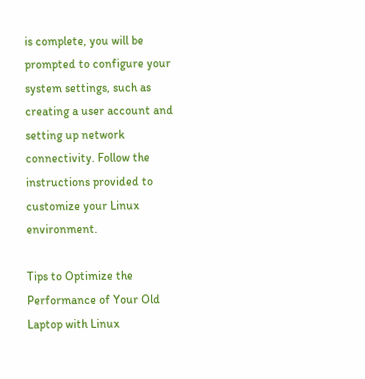is complete, you will be prompted to configure your system settings, such as creating a user account and setting up network connectivity. Follow the instructions provided to customize your Linux environment.

Tips to Optimize the Performance of Your Old Laptop with Linux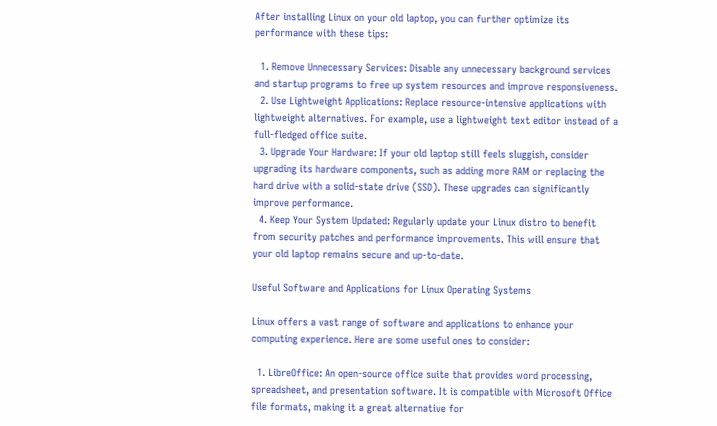After installing Linux on your old laptop, you can further optimize its performance with these tips:

  1. Remove Unnecessary Services: Disable any unnecessary background services and startup programs to free up system resources and improve responsiveness.
  2. Use Lightweight Applications: Replace resource-intensive applications with lightweight alternatives. For example, use a lightweight text editor instead of a full-fledged office suite.
  3. Upgrade Your Hardware: If your old laptop still feels sluggish, consider upgrading its hardware components, such as adding more RAM or replacing the hard drive with a solid-state drive (SSD). These upgrades can significantly improve performance.
  4. Keep Your System Updated: Regularly update your Linux distro to benefit from security patches and performance improvements. This will ensure that your old laptop remains secure and up-to-date.

Useful Software and Applications for Linux Operating Systems

Linux offers a vast range of software and applications to enhance your computing experience. Here are some useful ones to consider:

  1. LibreOffice: An open-source office suite that provides word processing, spreadsheet, and presentation software. It is compatible with Microsoft Office file formats, making it a great alternative for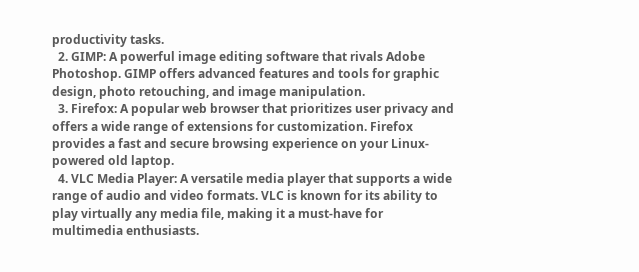productivity tasks.
  2. GIMP: A powerful image editing software that rivals Adobe Photoshop. GIMP offers advanced features and tools for graphic design, photo retouching, and image manipulation.
  3. Firefox: A popular web browser that prioritizes user privacy and offers a wide range of extensions for customization. Firefox provides a fast and secure browsing experience on your Linux-powered old laptop.
  4. VLC Media Player: A versatile media player that supports a wide range of audio and video formats. VLC is known for its ability to play virtually any media file, making it a must-have for multimedia enthusiasts.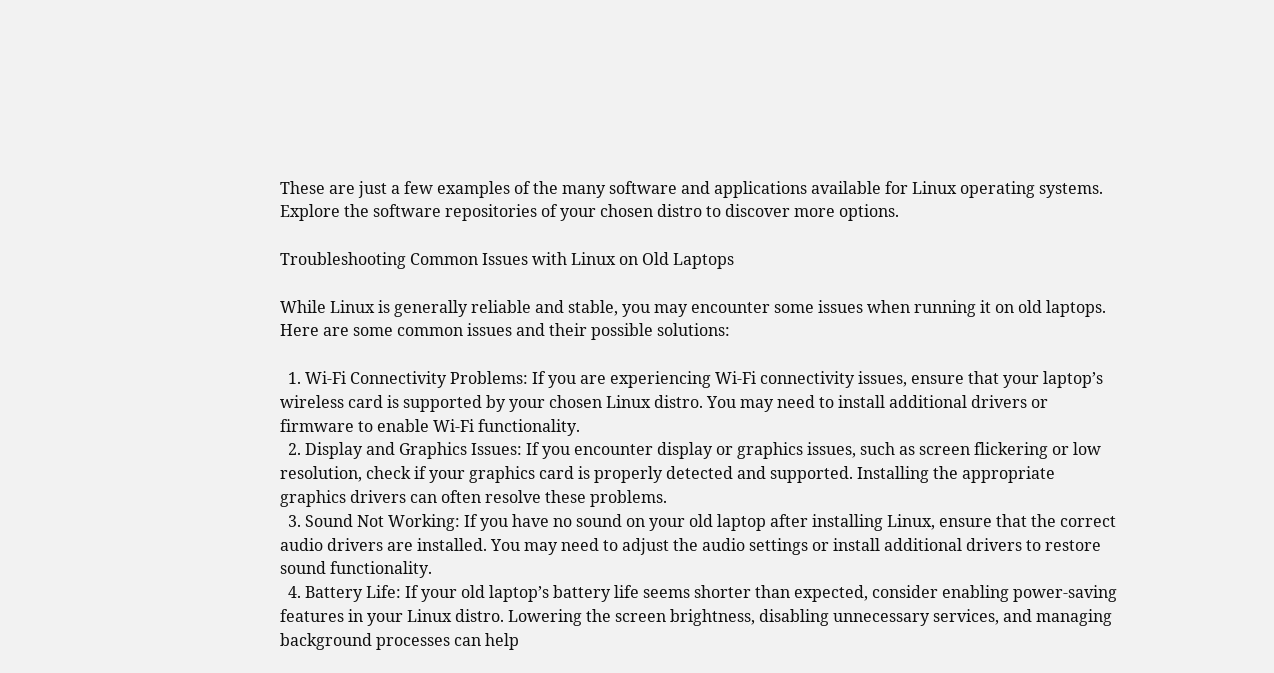These are just a few examples of the many software and applications available for Linux operating systems. Explore the software repositories of your chosen distro to discover more options.

Troubleshooting Common Issues with Linux on Old Laptops

While Linux is generally reliable and stable, you may encounter some issues when running it on old laptops. Here are some common issues and their possible solutions:

  1. Wi-Fi Connectivity Problems: If you are experiencing Wi-Fi connectivity issues, ensure that your laptop’s wireless card is supported by your chosen Linux distro. You may need to install additional drivers or firmware to enable Wi-Fi functionality.
  2. Display and Graphics Issues: If you encounter display or graphics issues, such as screen flickering or low resolution, check if your graphics card is properly detected and supported. Installing the appropriate graphics drivers can often resolve these problems.
  3. Sound Not Working: If you have no sound on your old laptop after installing Linux, ensure that the correct audio drivers are installed. You may need to adjust the audio settings or install additional drivers to restore sound functionality.
  4. Battery Life: If your old laptop’s battery life seems shorter than expected, consider enabling power-saving features in your Linux distro. Lowering the screen brightness, disabling unnecessary services, and managing background processes can help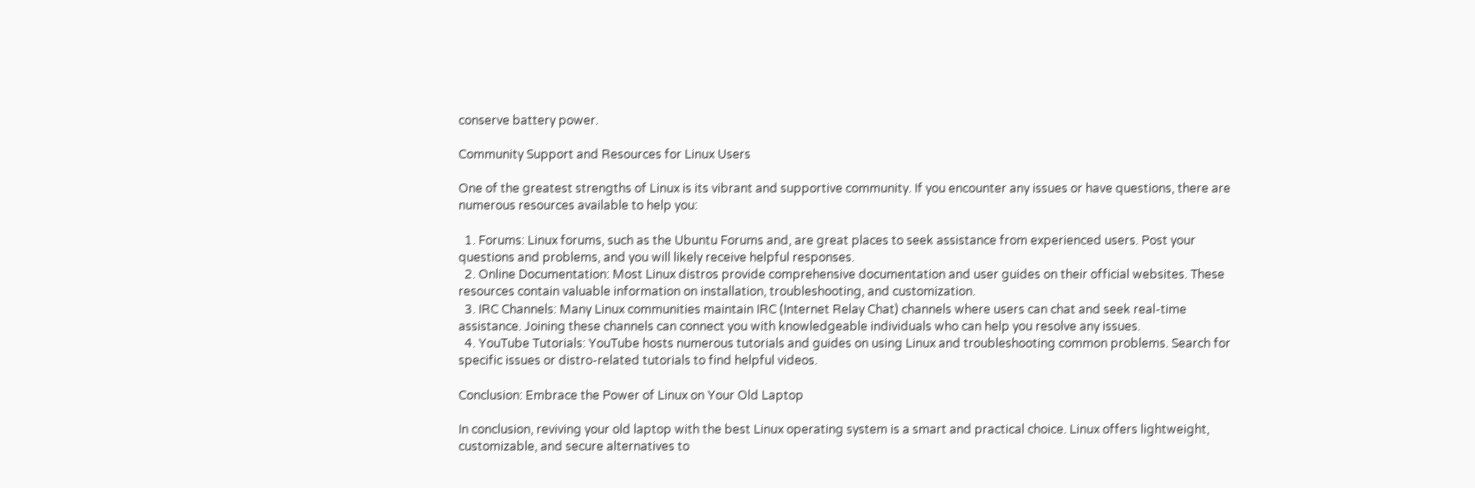conserve battery power.

Community Support and Resources for Linux Users

One of the greatest strengths of Linux is its vibrant and supportive community. If you encounter any issues or have questions, there are numerous resources available to help you:

  1. Forums: Linux forums, such as the Ubuntu Forums and, are great places to seek assistance from experienced users. Post your questions and problems, and you will likely receive helpful responses.
  2. Online Documentation: Most Linux distros provide comprehensive documentation and user guides on their official websites. These resources contain valuable information on installation, troubleshooting, and customization.
  3. IRC Channels: Many Linux communities maintain IRC (Internet Relay Chat) channels where users can chat and seek real-time assistance. Joining these channels can connect you with knowledgeable individuals who can help you resolve any issues.
  4. YouTube Tutorials: YouTube hosts numerous tutorials and guides on using Linux and troubleshooting common problems. Search for specific issues or distro-related tutorials to find helpful videos.

Conclusion: Embrace the Power of Linux on Your Old Laptop

In conclusion, reviving your old laptop with the best Linux operating system is a smart and practical choice. Linux offers lightweight, customizable, and secure alternatives to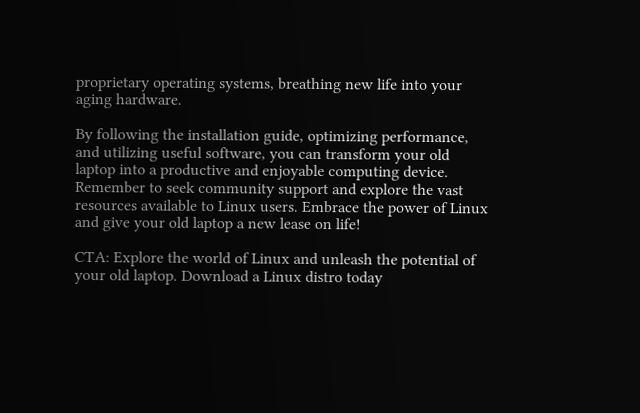proprietary operating systems, breathing new life into your aging hardware.

By following the installation guide, optimizing performance, and utilizing useful software, you can transform your old laptop into a productive and enjoyable computing device. Remember to seek community support and explore the vast resources available to Linux users. Embrace the power of Linux and give your old laptop a new lease on life!

CTA: Explore the world of Linux and unleash the potential of your old laptop. Download a Linux distro today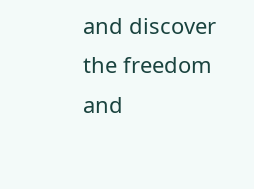and discover the freedom and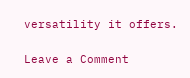versatility it offers.

Leave a Comment